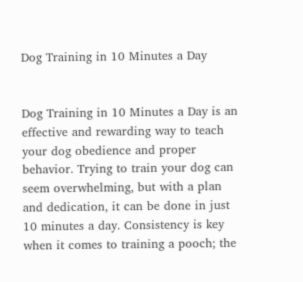Dog Training in 10 Minutes a Day


Dog Training in 10 Minutes a Day is an effective and rewarding way to teach your dog obedience and proper behavior. Trying to train your dog can seem overwhelming, but with a plan and dedication, it can be done in just 10 minutes a day. Consistency is key when it comes to training a pooch; the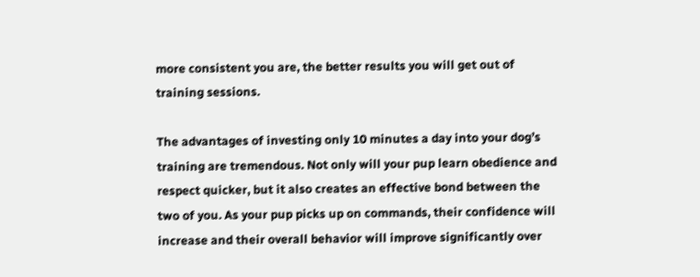more consistent you are, the better results you will get out of training sessions.

The advantages of investing only 10 minutes a day into your dog’s training are tremendous. Not only will your pup learn obedience and respect quicker, but it also creates an effective bond between the two of you. As your pup picks up on commands, their confidence will increase and their overall behavior will improve significantly over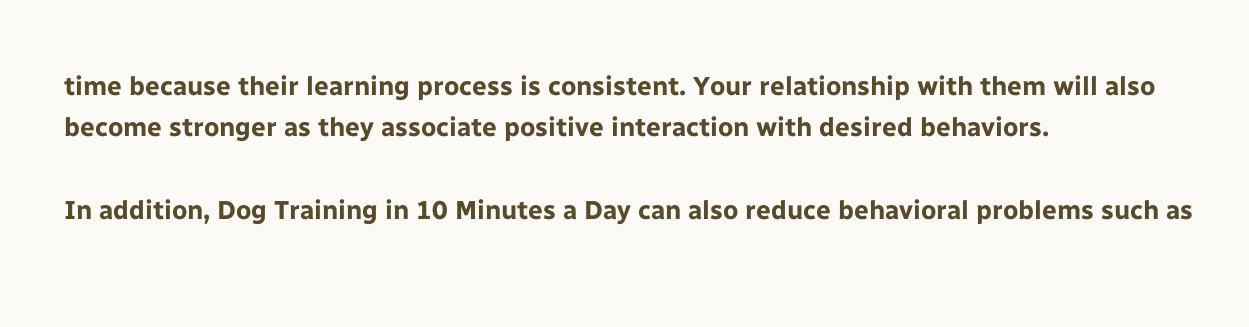time because their learning process is consistent. Your relationship with them will also become stronger as they associate positive interaction with desired behaviors.

In addition, Dog Training in 10 Minutes a Day can also reduce behavioral problems such as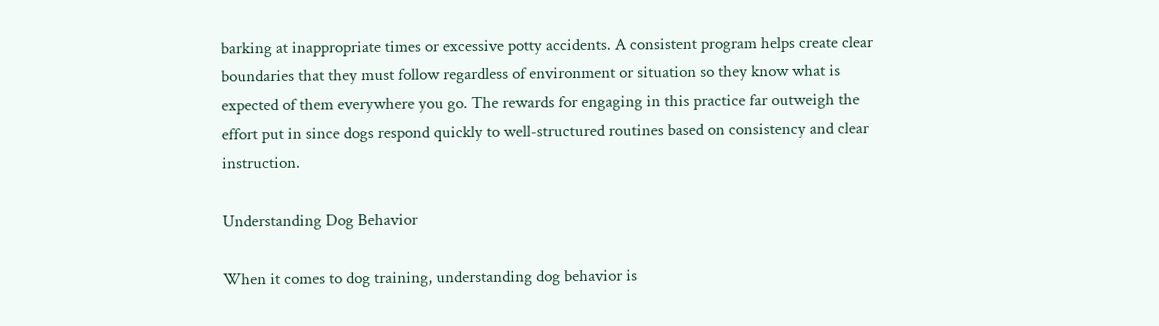barking at inappropriate times or excessive potty accidents. A consistent program helps create clear boundaries that they must follow regardless of environment or situation so they know what is expected of them everywhere you go. The rewards for engaging in this practice far outweigh the effort put in since dogs respond quickly to well-structured routines based on consistency and clear instruction.

Understanding Dog Behavior

When it comes to dog training, understanding dog behavior is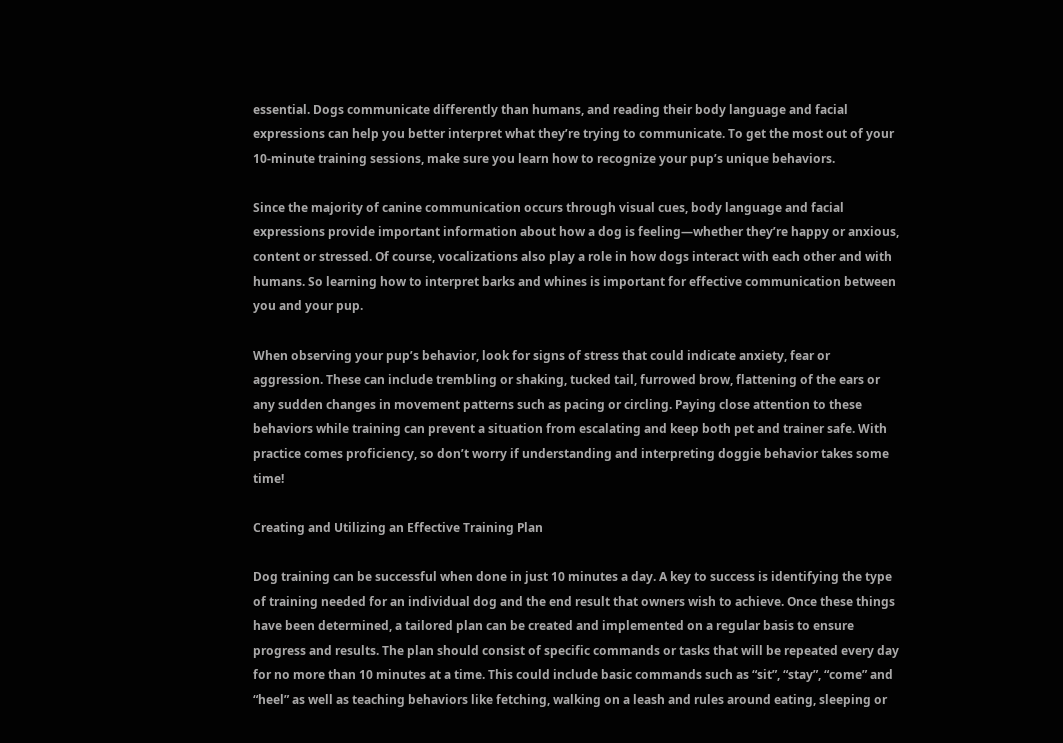essential. Dogs communicate differently than humans, and reading their body language and facial expressions can help you better interpret what they’re trying to communicate. To get the most out of your 10-minute training sessions, make sure you learn how to recognize your pup’s unique behaviors.

Since the majority of canine communication occurs through visual cues, body language and facial expressions provide important information about how a dog is feeling—whether they’re happy or anxious, content or stressed. Of course, vocalizations also play a role in how dogs interact with each other and with humans. So learning how to interpret barks and whines is important for effective communication between you and your pup.

When observing your pup’s behavior, look for signs of stress that could indicate anxiety, fear or aggression. These can include trembling or shaking, tucked tail, furrowed brow, flattening of the ears or any sudden changes in movement patterns such as pacing or circling. Paying close attention to these behaviors while training can prevent a situation from escalating and keep both pet and trainer safe. With practice comes proficiency, so don’t worry if understanding and interpreting doggie behavior takes some time!

Creating and Utilizing an Effective Training Plan

Dog training can be successful when done in just 10 minutes a day. A key to success is identifying the type of training needed for an individual dog and the end result that owners wish to achieve. Once these things have been determined, a tailored plan can be created and implemented on a regular basis to ensure progress and results. The plan should consist of specific commands or tasks that will be repeated every day for no more than 10 minutes at a time. This could include basic commands such as “sit”, “stay”, “come” and “heel” as well as teaching behaviors like fetching, walking on a leash and rules around eating, sleeping or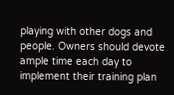playing with other dogs and people. Owners should devote ample time each day to implement their training plan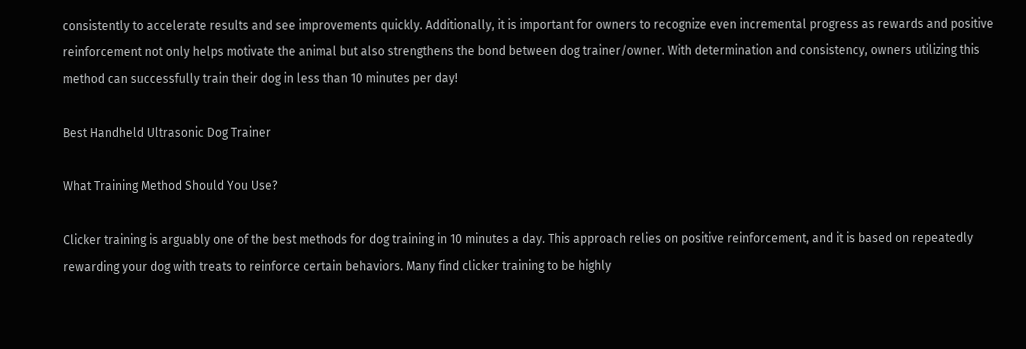consistently to accelerate results and see improvements quickly. Additionally, it is important for owners to recognize even incremental progress as rewards and positive reinforcement not only helps motivate the animal but also strengthens the bond between dog trainer/owner. With determination and consistency, owners utilizing this method can successfully train their dog in less than 10 minutes per day!

Best Handheld Ultrasonic Dog Trainer

What Training Method Should You Use?

Clicker training is arguably one of the best methods for dog training in 10 minutes a day. This approach relies on positive reinforcement, and it is based on repeatedly rewarding your dog with treats to reinforce certain behaviors. Many find clicker training to be highly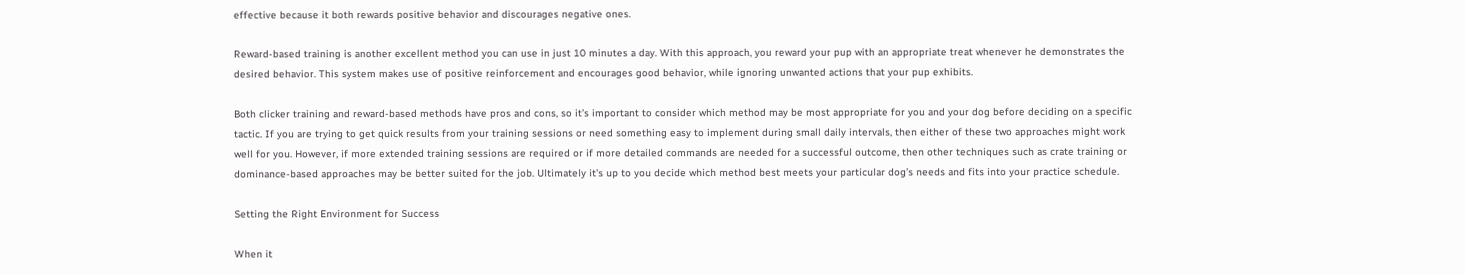effective because it both rewards positive behavior and discourages negative ones.

Reward-based training is another excellent method you can use in just 10 minutes a day. With this approach, you reward your pup with an appropriate treat whenever he demonstrates the desired behavior. This system makes use of positive reinforcement and encourages good behavior, while ignoring unwanted actions that your pup exhibits.

Both clicker training and reward-based methods have pros and cons, so it’s important to consider which method may be most appropriate for you and your dog before deciding on a specific tactic. If you are trying to get quick results from your training sessions or need something easy to implement during small daily intervals, then either of these two approaches might work well for you. However, if more extended training sessions are required or if more detailed commands are needed for a successful outcome, then other techniques such as crate training or dominance-based approaches may be better suited for the job. Ultimately it’s up to you decide which method best meets your particular dog’s needs and fits into your practice schedule.

Setting the Right Environment for Success

When it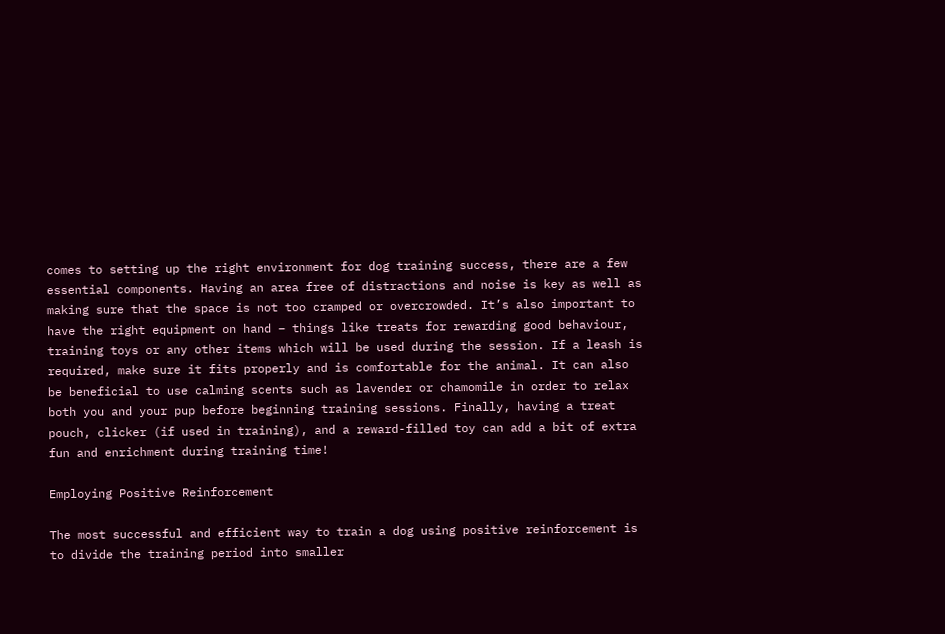comes to setting up the right environment for dog training success, there are a few essential components. Having an area free of distractions and noise is key as well as making sure that the space is not too cramped or overcrowded. It’s also important to have the right equipment on hand – things like treats for rewarding good behaviour, training toys or any other items which will be used during the session. If a leash is required, make sure it fits properly and is comfortable for the animal. It can also be beneficial to use calming scents such as lavender or chamomile in order to relax both you and your pup before beginning training sessions. Finally, having a treat pouch, clicker (if used in training), and a reward-filled toy can add a bit of extra fun and enrichment during training time!

Employing Positive Reinforcement

The most successful and efficient way to train a dog using positive reinforcement is to divide the training period into smaller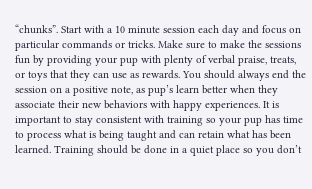“chunks”. Start with a 10 minute session each day and focus on particular commands or tricks. Make sure to make the sessions fun by providing your pup with plenty of verbal praise, treats, or toys that they can use as rewards. You should always end the session on a positive note, as pup’s learn better when they associate their new behaviors with happy experiences. It is important to stay consistent with training so your pup has time to process what is being taught and can retain what has been learned. Training should be done in a quiet place so you don’t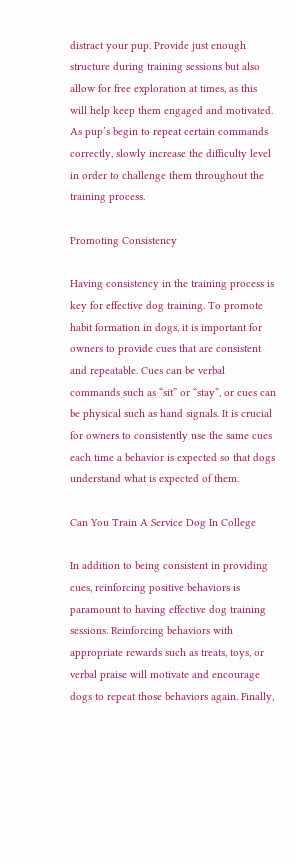distract your pup. Provide just enough structure during training sessions but also allow for free exploration at times, as this will help keep them engaged and motivated. As pup’s begin to repeat certain commands correctly, slowly increase the difficulty level in order to challenge them throughout the training process.

Promoting Consistency

Having consistency in the training process is key for effective dog training. To promote habit formation in dogs, it is important for owners to provide cues that are consistent and repeatable. Cues can be verbal commands such as “sit” or “stay”, or cues can be physical such as hand signals. It is crucial for owners to consistently use the same cues each time a behavior is expected so that dogs understand what is expected of them.

Can You Train A Service Dog In College

In addition to being consistent in providing cues, reinforcing positive behaviors is paramount to having effective dog training sessions. Reinforcing behaviors with appropriate rewards such as treats, toys, or verbal praise will motivate and encourage dogs to repeat those behaviors again. Finally,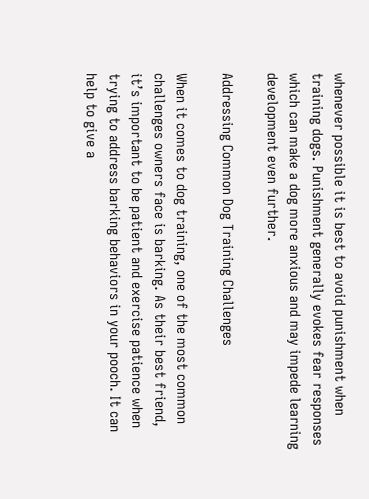whenever possible it is best to avoid punishment when training dogs. Punishment generally evokes fear responses which can make a dog more anxious and may impede learning development even further.

Addressing Common Dog Training Challenges

When it comes to dog training, one of the most common challenges owners face is barking. As their best friend, it’s important to be patient and exercise patience when trying to address barking behaviors in your pooch. It can help to give a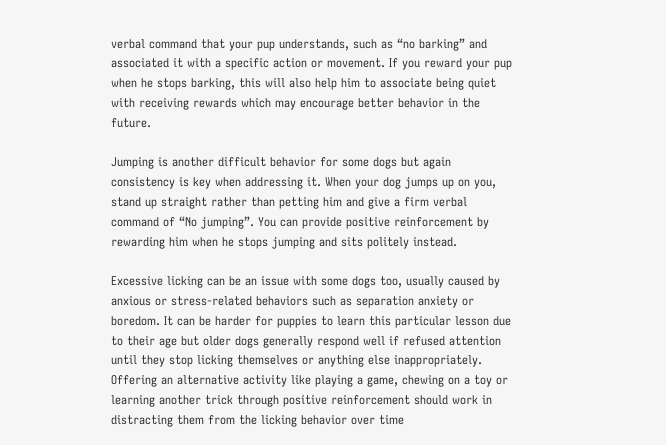verbal command that your pup understands, such as “no barking” and associated it with a specific action or movement. If you reward your pup when he stops barking, this will also help him to associate being quiet with receiving rewards which may encourage better behavior in the future.

Jumping is another difficult behavior for some dogs but again consistency is key when addressing it. When your dog jumps up on you, stand up straight rather than petting him and give a firm verbal command of “No jumping”. You can provide positive reinforcement by rewarding him when he stops jumping and sits politely instead.

Excessive licking can be an issue with some dogs too, usually caused by anxious or stress-related behaviors such as separation anxiety or boredom. It can be harder for puppies to learn this particular lesson due to their age but older dogs generally respond well if refused attention until they stop licking themselves or anything else inappropriately. Offering an alternative activity like playing a game, chewing on a toy or learning another trick through positive reinforcement should work in distracting them from the licking behavior over time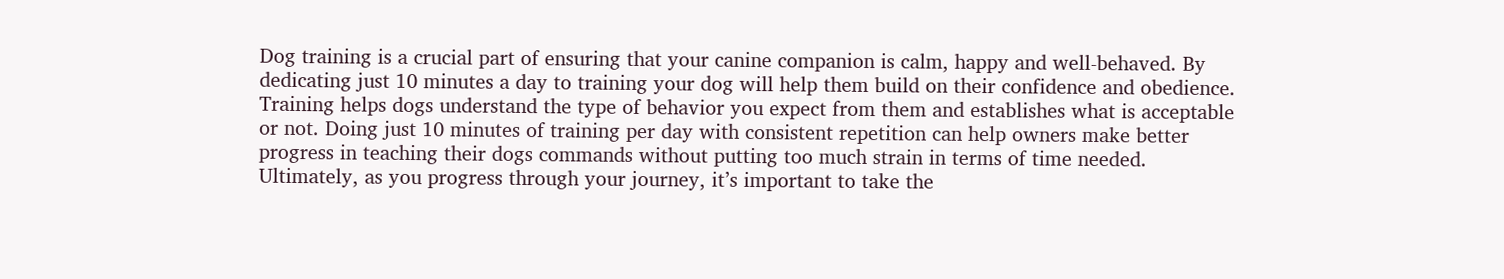Dog training is a crucial part of ensuring that your canine companion is calm, happy and well-behaved. By dedicating just 10 minutes a day to training your dog will help them build on their confidence and obedience. Training helps dogs understand the type of behavior you expect from them and establishes what is acceptable or not. Doing just 10 minutes of training per day with consistent repetition can help owners make better progress in teaching their dogs commands without putting too much strain in terms of time needed. Ultimately, as you progress through your journey, it’s important to take the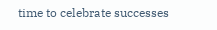time to celebrate successes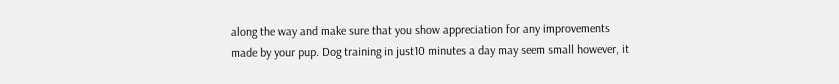along the way and make sure that you show appreciation for any improvements made by your pup. Dog training in just10 minutes a day may seem small however, it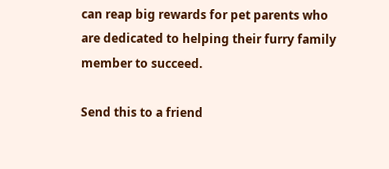can reap big rewards for pet parents who are dedicated to helping their furry family member to succeed.

Send this to a friend